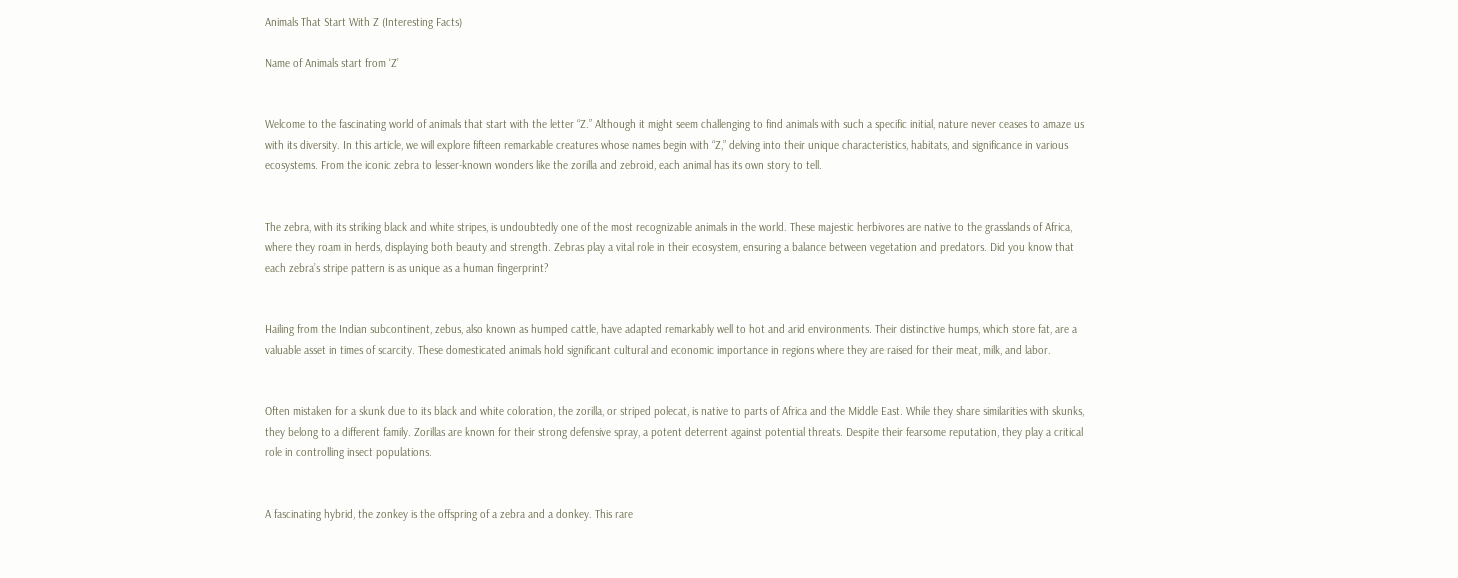Animals That Start With Z (Interesting Facts)

Name of Animals start from ‘Z’


Welcome to the fascinating world of animals that start with the letter “Z.” Although it might seem challenging to find animals with such a specific initial, nature never ceases to amaze us with its diversity. In this article, we will explore fifteen remarkable creatures whose names begin with “Z,” delving into their unique characteristics, habitats, and significance in various ecosystems. From the iconic zebra to lesser-known wonders like the zorilla and zebroid, each animal has its own story to tell.


The zebra, with its striking black and white stripes, is undoubtedly one of the most recognizable animals in the world. These majestic herbivores are native to the grasslands of Africa, where they roam in herds, displaying both beauty and strength. Zebras play a vital role in their ecosystem, ensuring a balance between vegetation and predators. Did you know that each zebra’s stripe pattern is as unique as a human fingerprint?


Hailing from the Indian subcontinent, zebus, also known as humped cattle, have adapted remarkably well to hot and arid environments. Their distinctive humps, which store fat, are a valuable asset in times of scarcity. These domesticated animals hold significant cultural and economic importance in regions where they are raised for their meat, milk, and labor.


Often mistaken for a skunk due to its black and white coloration, the zorilla, or striped polecat, is native to parts of Africa and the Middle East. While they share similarities with skunks, they belong to a different family. Zorillas are known for their strong defensive spray, a potent deterrent against potential threats. Despite their fearsome reputation, they play a critical role in controlling insect populations.


A fascinating hybrid, the zonkey is the offspring of a zebra and a donkey. This rare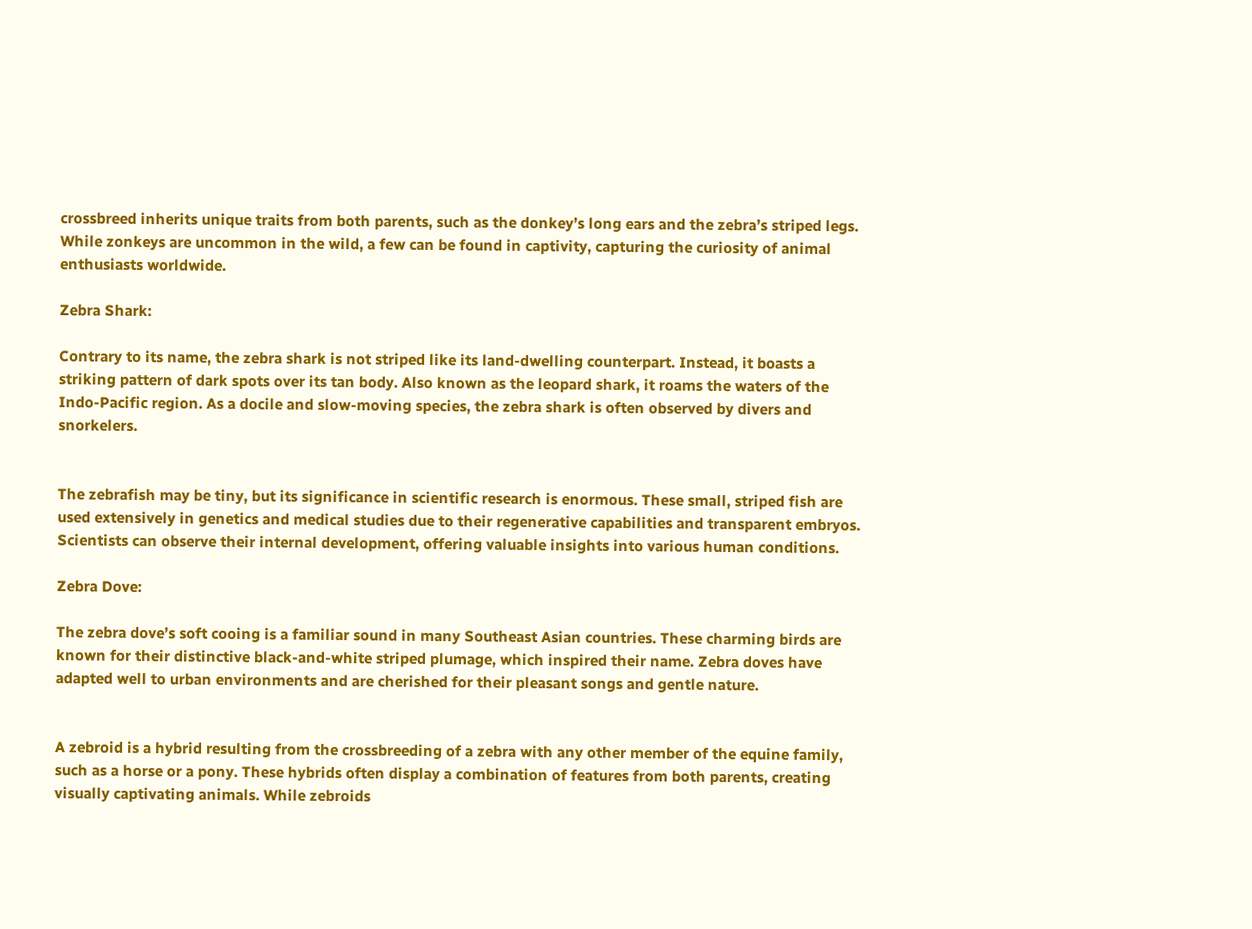crossbreed inherits unique traits from both parents, such as the donkey’s long ears and the zebra’s striped legs. While zonkeys are uncommon in the wild, a few can be found in captivity, capturing the curiosity of animal enthusiasts worldwide.

Zebra Shark:

Contrary to its name, the zebra shark is not striped like its land-dwelling counterpart. Instead, it boasts a striking pattern of dark spots over its tan body. Also known as the leopard shark, it roams the waters of the Indo-Pacific region. As a docile and slow-moving species, the zebra shark is often observed by divers and snorkelers.


The zebrafish may be tiny, but its significance in scientific research is enormous. These small, striped fish are used extensively in genetics and medical studies due to their regenerative capabilities and transparent embryos. Scientists can observe their internal development, offering valuable insights into various human conditions.

Zebra Dove:

The zebra dove’s soft cooing is a familiar sound in many Southeast Asian countries. These charming birds are known for their distinctive black-and-white striped plumage, which inspired their name. Zebra doves have adapted well to urban environments and are cherished for their pleasant songs and gentle nature.


A zebroid is a hybrid resulting from the crossbreeding of a zebra with any other member of the equine family, such as a horse or a pony. These hybrids often display a combination of features from both parents, creating visually captivating animals. While zebroids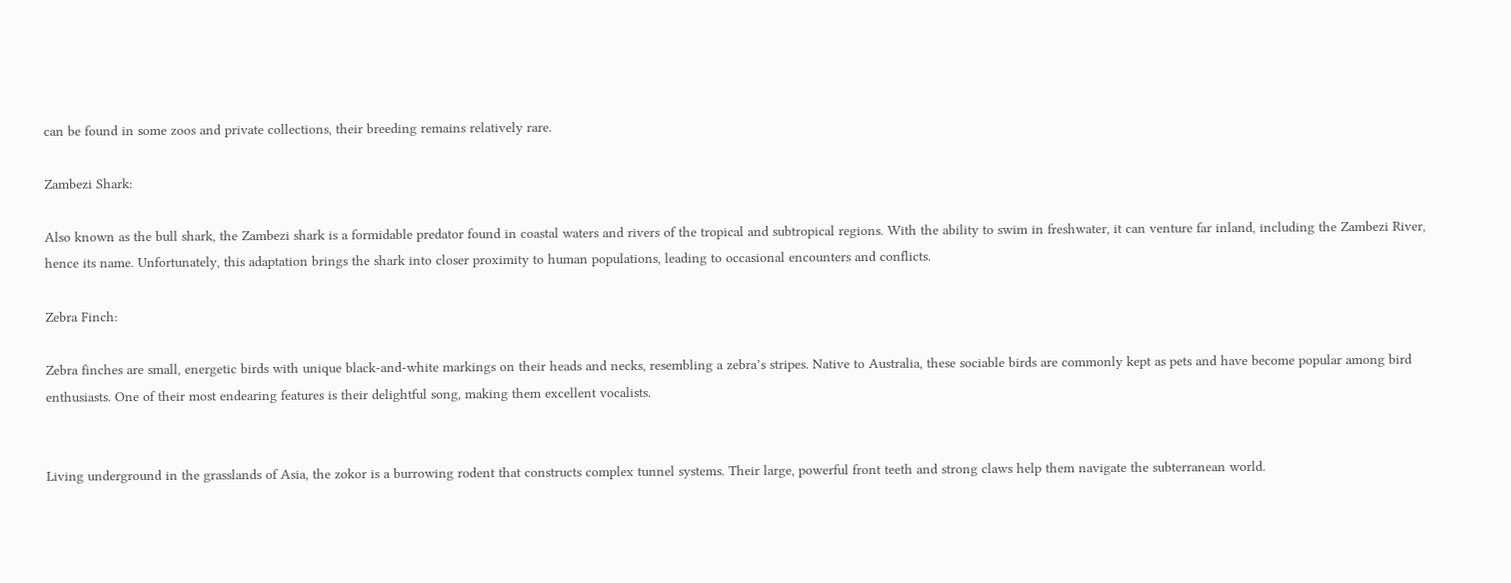can be found in some zoos and private collections, their breeding remains relatively rare.

Zambezi Shark:

Also known as the bull shark, the Zambezi shark is a formidable predator found in coastal waters and rivers of the tropical and subtropical regions. With the ability to swim in freshwater, it can venture far inland, including the Zambezi River, hence its name. Unfortunately, this adaptation brings the shark into closer proximity to human populations, leading to occasional encounters and conflicts.

Zebra Finch:

Zebra finches are small, energetic birds with unique black-and-white markings on their heads and necks, resembling a zebra’s stripes. Native to Australia, these sociable birds are commonly kept as pets and have become popular among bird enthusiasts. One of their most endearing features is their delightful song, making them excellent vocalists.


Living underground in the grasslands of Asia, the zokor is a burrowing rodent that constructs complex tunnel systems. Their large, powerful front teeth and strong claws help them navigate the subterranean world.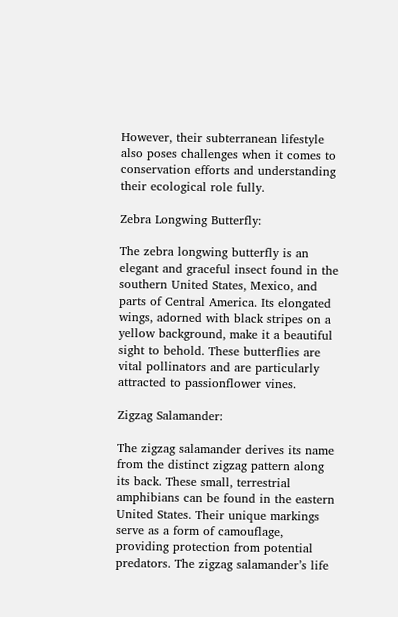However, their subterranean lifestyle also poses challenges when it comes to conservation efforts and understanding their ecological role fully.

Zebra Longwing Butterfly:

The zebra longwing butterfly is an elegant and graceful insect found in the southern United States, Mexico, and parts of Central America. Its elongated wings, adorned with black stripes on a yellow background, make it a beautiful sight to behold. These butterflies are vital pollinators and are particularly attracted to passionflower vines.

Zigzag Salamander:

The zigzag salamander derives its name from the distinct zigzag pattern along its back. These small, terrestrial amphibians can be found in the eastern United States. Their unique markings serve as a form of camouflage, providing protection from potential predators. The zigzag salamander’s life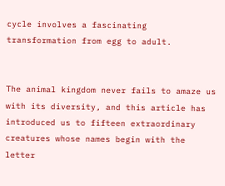cycle involves a fascinating transformation from egg to adult.


The animal kingdom never fails to amaze us with its diversity, and this article has introduced us to fifteen extraordinary creatures whose names begin with the letter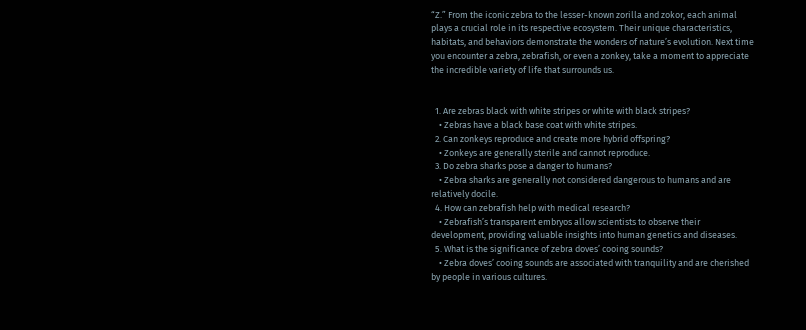“Z.” From the iconic zebra to the lesser-known zorilla and zokor, each animal plays a crucial role in its respective ecosystem. Their unique characteristics, habitats, and behaviors demonstrate the wonders of nature’s evolution. Next time you encounter a zebra, zebrafish, or even a zonkey, take a moment to appreciate the incredible variety of life that surrounds us.


  1. Are zebras black with white stripes or white with black stripes?
    • Zebras have a black base coat with white stripes.
  2. Can zonkeys reproduce and create more hybrid offspring?
    • Zonkeys are generally sterile and cannot reproduce.
  3. Do zebra sharks pose a danger to humans?
    • Zebra sharks are generally not considered dangerous to humans and are relatively docile.
  4. How can zebrafish help with medical research?
    • Zebrafish’s transparent embryos allow scientists to observe their development, providing valuable insights into human genetics and diseases.
  5. What is the significance of zebra doves’ cooing sounds?
    • Zebra doves’ cooing sounds are associated with tranquility and are cherished by people in various cultures.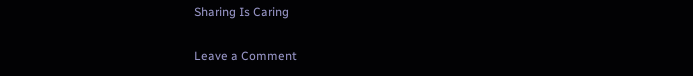Sharing Is Caring

Leave a Comment